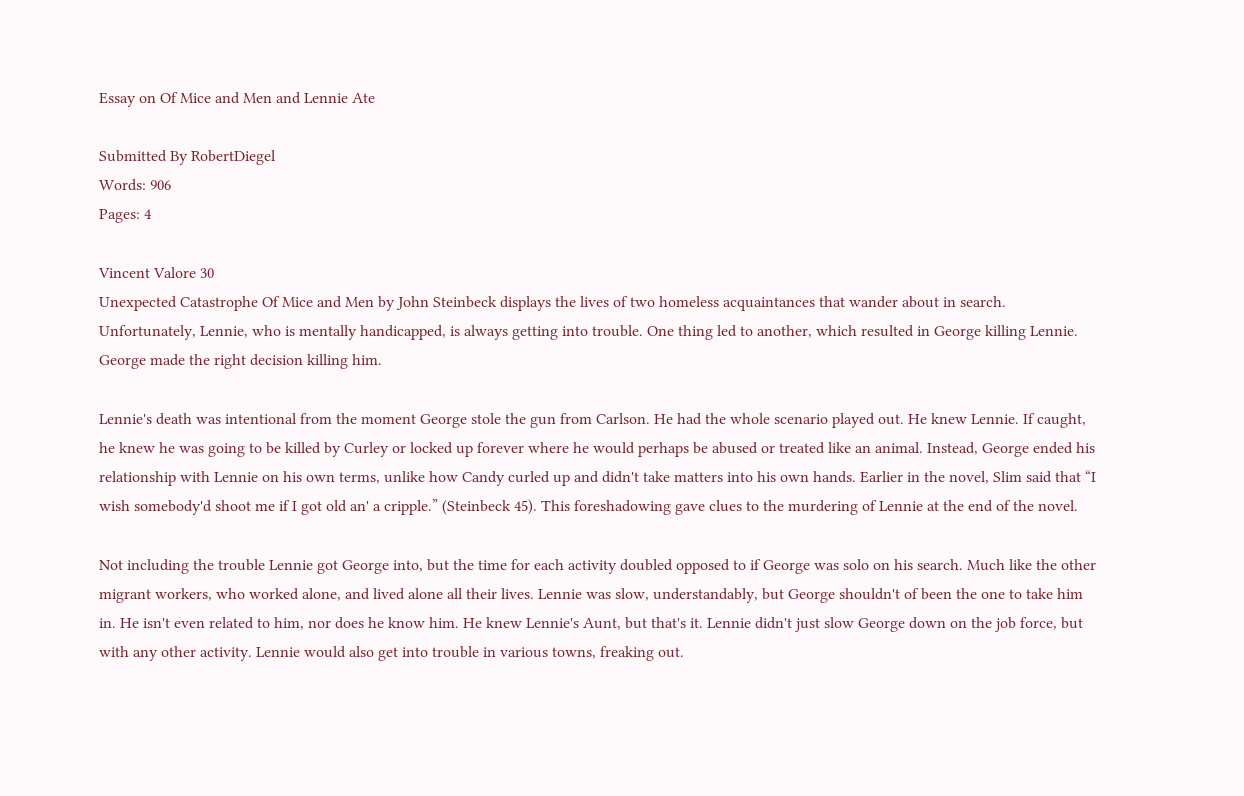Essay on Of Mice and Men and Lennie Ate

Submitted By RobertDiegel
Words: 906
Pages: 4

Vincent Valore 30
Unexpected Catastrophe Of Mice and Men by John Steinbeck displays the lives of two homeless acquaintances that wander about in search. Unfortunately, Lennie, who is mentally handicapped, is always getting into trouble. One thing led to another, which resulted in George killing Lennie. George made the right decision killing him.

Lennie's death was intentional from the moment George stole the gun from Carlson. He had the whole scenario played out. He knew Lennie. If caught, he knew he was going to be killed by Curley or locked up forever where he would perhaps be abused or treated like an animal. Instead, George ended his relationship with Lennie on his own terms, unlike how Candy curled up and didn't take matters into his own hands. Earlier in the novel, Slim said that “I wish somebody'd shoot me if I got old an' a cripple.” (Steinbeck 45). This foreshadowing gave clues to the murdering of Lennie at the end of the novel.

Not including the trouble Lennie got George into, but the time for each activity doubled opposed to if George was solo on his search. Much like the other migrant workers, who worked alone, and lived alone all their lives. Lennie was slow, understandably, but George shouldn't of been the one to take him in. He isn't even related to him, nor does he know him. He knew Lennie's Aunt, but that's it. Lennie didn't just slow George down on the job force, but with any other activity. Lennie would also get into trouble in various towns, freaking out.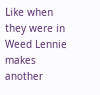Like when they were in Weed Lennie makes another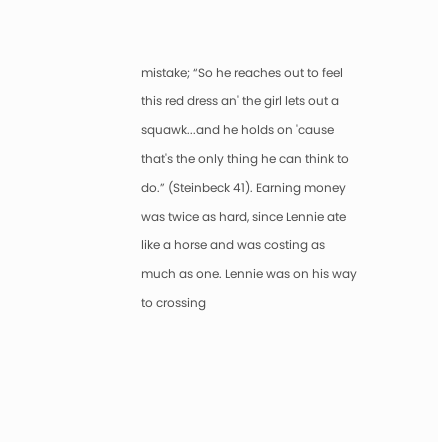mistake; “So he reaches out to feel this red dress an' the girl lets out a squawk...and he holds on 'cause that's the only thing he can think to do.” (Steinbeck 41). Earning money was twice as hard, since Lennie ate like a horse and was costing as much as one. Lennie was on his way to crossing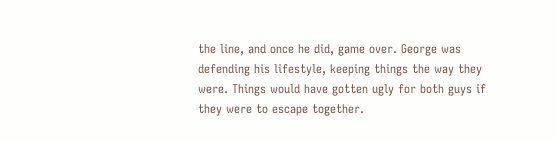the line, and once he did, game over. George was defending his lifestyle, keeping things the way they were. Things would have gotten ugly for both guys if they were to escape together.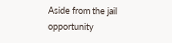Aside from the jail opportunity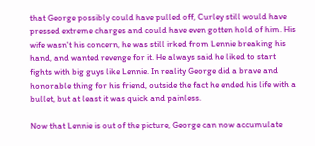that George possibly could have pulled off, Curley still would have pressed extreme charges and could have even gotten hold of him. His wife wasn't his concern, he was still irked from Lennie breaking his hand, and wanted revenge for it. He always said he liked to start fights with big guys like Lennie. In reality George did a brave and honorable thing for his friend, outside the fact he ended his life with a bullet, but at least it was quick and painless.

Now that Lennie is out of the picture, George can now accumulate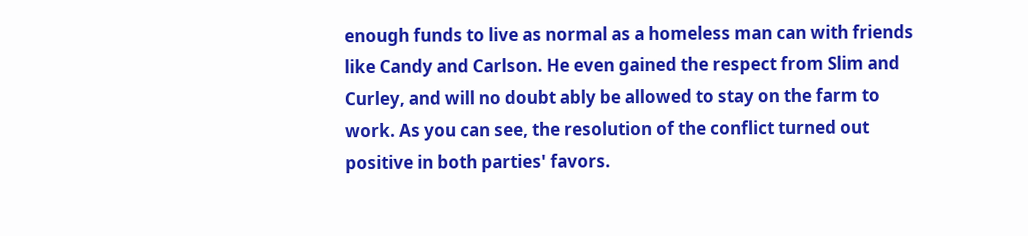enough funds to live as normal as a homeless man can with friends like Candy and Carlson. He even gained the respect from Slim and Curley, and will no doubt ably be allowed to stay on the farm to work. As you can see, the resolution of the conflict turned out positive in both parties' favors.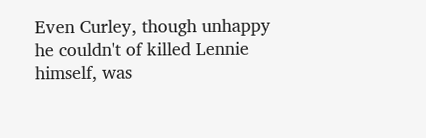Even Curley, though unhappy he couldn't of killed Lennie himself, was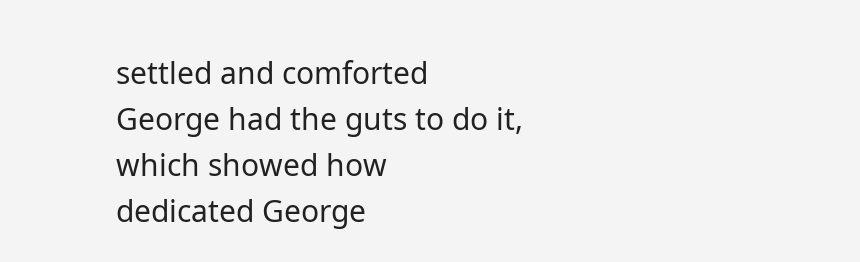settled and comforted George had the guts to do it, which showed how dedicated George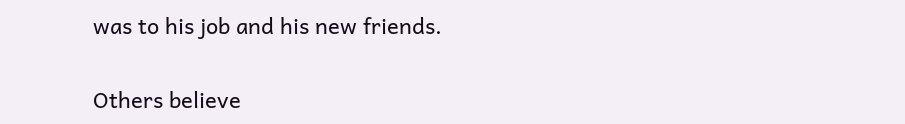was to his job and his new friends.

Others believe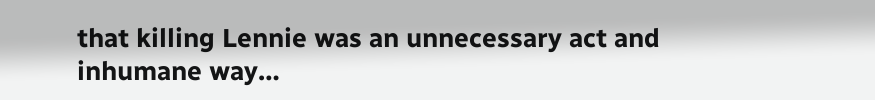that killing Lennie was an unnecessary act and inhumane way…